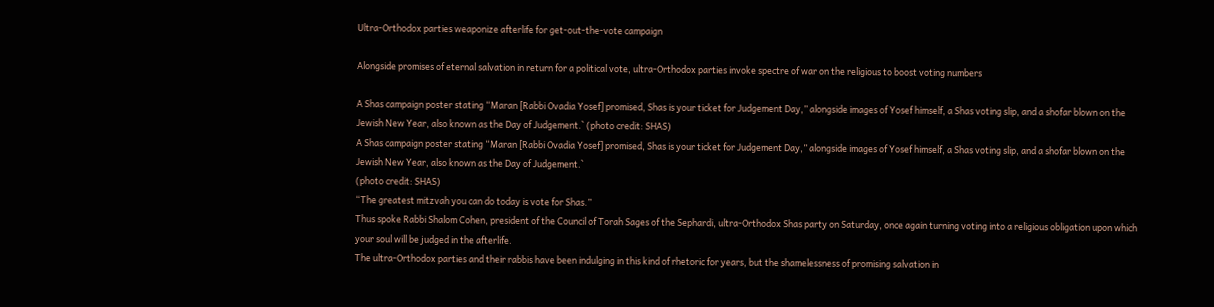Ultra-Orthodox parties weaponize afterlife for get-out-the-vote campaign

Alongside promises of eternal salvation in return for a political vote, ultra-Orthodox parties invoke spectre of war on the religious to boost voting numbers

A Shas campaign poster stating “Maran [Rabbi Ovadia Yosef] promised, Shas is your ticket for Judgement Day,” alongside images of Yosef himself, a Shas voting slip, and a shofar blown on the Jewish New Year, also known as the Day of Judgement.` (photo credit: SHAS)
A Shas campaign poster stating “Maran [Rabbi Ovadia Yosef] promised, Shas is your ticket for Judgement Day,” alongside images of Yosef himself, a Shas voting slip, and a shofar blown on the Jewish New Year, also known as the Day of Judgement.`
(photo credit: SHAS)
“The greatest mitzvah you can do today is vote for Shas.”
Thus spoke Rabbi Shalom Cohen, president of the Council of Torah Sages of the Sephardi, ultra-Orthodox Shas party on Saturday, once again turning voting into a religious obligation upon which your soul will be judged in the afterlife.
The ultra-Orthodox parties and their rabbis have been indulging in this kind of rhetoric for years, but the shamelessness of promising salvation in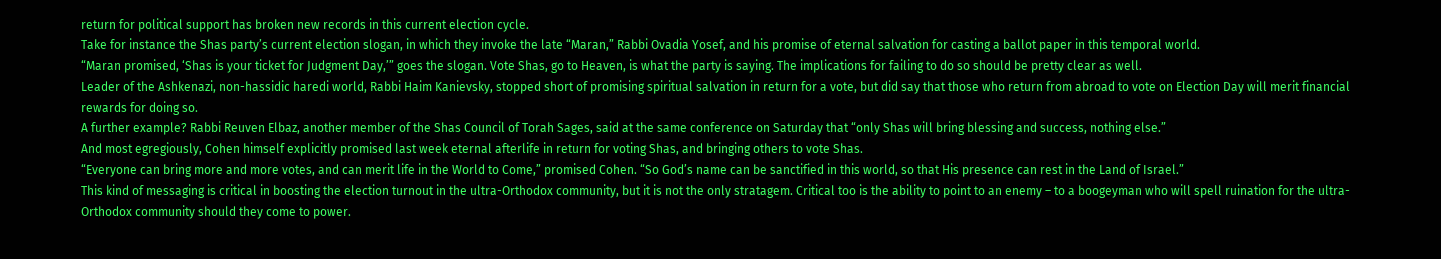return for political support has broken new records in this current election cycle.
Take for instance the Shas party’s current election slogan, in which they invoke the late “Maran,” Rabbi Ovadia Yosef, and his promise of eternal salvation for casting a ballot paper in this temporal world.
“Maran promised, ‘Shas is your ticket for Judgment Day,’” goes the slogan. Vote Shas, go to Heaven, is what the party is saying. The implications for failing to do so should be pretty clear as well.
Leader of the Ashkenazi, non-hassidic haredi world, Rabbi Haim Kanievsky, stopped short of promising spiritual salvation in return for a vote, but did say that those who return from abroad to vote on Election Day will merit financial rewards for doing so.
A further example? Rabbi Reuven Elbaz, another member of the Shas Council of Torah Sages, said at the same conference on Saturday that “only Shas will bring blessing and success, nothing else.”
And most egregiously, Cohen himself explicitly promised last week eternal afterlife in return for voting Shas, and bringing others to vote Shas.
“Everyone can bring more and more votes, and can merit life in the World to Come,” promised Cohen. “So God’s name can be sanctified in this world, so that His presence can rest in the Land of Israel.”
This kind of messaging is critical in boosting the election turnout in the ultra-Orthodox community, but it is not the only stratagem. Critical too is the ability to point to an enemy – to a boogeyman who will spell ruination for the ultra-Orthodox community should they come to power.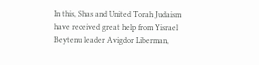In this, Shas and United Torah Judaism have received great help from Yisrael Beytenu leader Avigdor Liberman,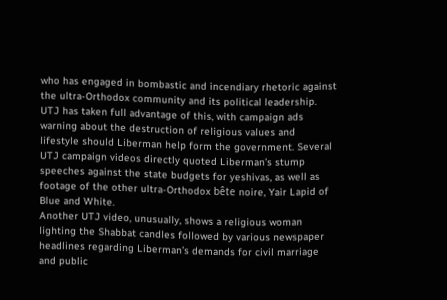who has engaged in bombastic and incendiary rhetoric against the ultra-Orthodox community and its political leadership.
UTJ has taken full advantage of this, with campaign ads warning about the destruction of religious values and lifestyle should Liberman help form the government. Several UTJ campaign videos directly quoted Liberman’s stump speeches against the state budgets for yeshivas, as well as footage of the other ultra-Orthodox bête noire, Yair Lapid of Blue and White.
Another UTJ video, unusually, shows a religious woman lighting the Shabbat candles followed by various newspaper headlines regarding Liberman’s demands for civil marriage and public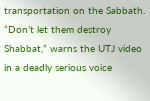transportation on the Sabbath. “Don’t let them destroy Shabbat,” warns the UTJ video in a deadly serious voice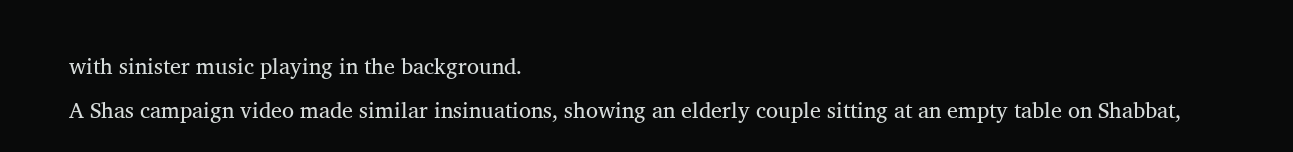with sinister music playing in the background.
A Shas campaign video made similar insinuations, showing an elderly couple sitting at an empty table on Shabbat,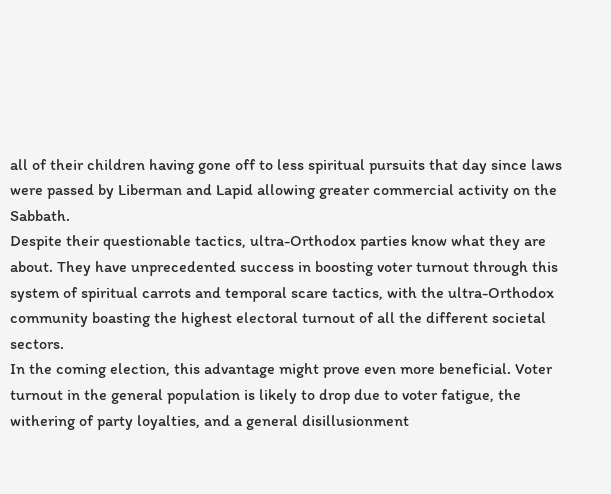all of their children having gone off to less spiritual pursuits that day since laws were passed by Liberman and Lapid allowing greater commercial activity on the Sabbath.
Despite their questionable tactics, ultra-Orthodox parties know what they are about. They have unprecedented success in boosting voter turnout through this system of spiritual carrots and temporal scare tactics, with the ultra-Orthodox community boasting the highest electoral turnout of all the different societal sectors.
In the coming election, this advantage might prove even more beneficial. Voter turnout in the general population is likely to drop due to voter fatigue, the withering of party loyalties, and a general disillusionment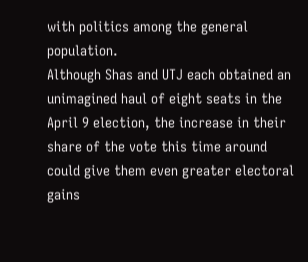with politics among the general population.
Although Shas and UTJ each obtained an unimagined haul of eight seats in the April 9 election, the increase in their share of the vote this time around could give them even greater electoral gains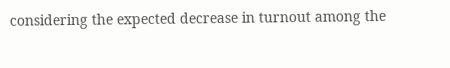considering the expected decrease in turnout among the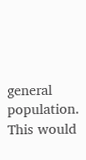general population.
This would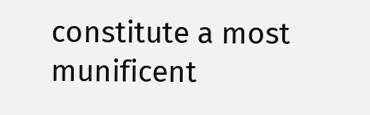constitute a most munificent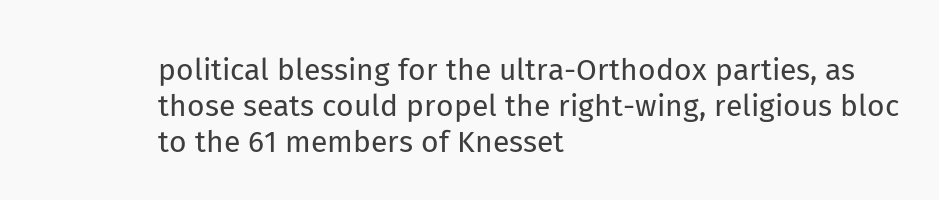political blessing for the ultra-Orthodox parties, as those seats could propel the right-wing, religious bloc to the 61 members of Knesset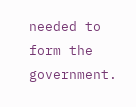needed to form the government.